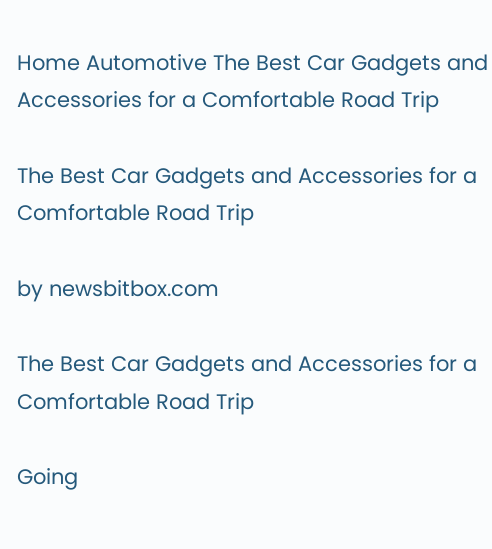Home Automotive The Best Car Gadgets and Accessories for a Comfortable Road Trip

The Best Car Gadgets and Accessories for a Comfortable Road Trip

by newsbitbox.com

The Best Car Gadgets and Accessories for a Comfortable Road Trip

Going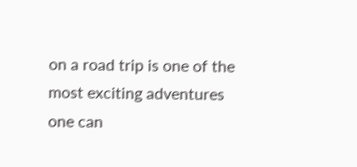on a road trip is one of the most exciting adventures one can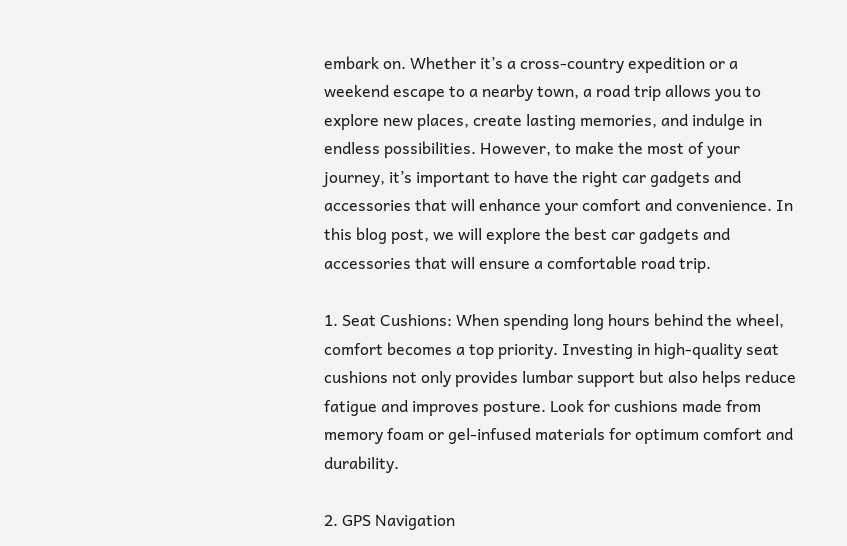embark on. Whether it’s a cross-country expedition or a weekend escape to a nearby town, a road trip allows you to explore new places, create lasting memories, and indulge in endless possibilities. However, to make the most of your journey, it’s important to have the right car gadgets and accessories that will enhance your comfort and convenience. In this blog post, we will explore the best car gadgets and accessories that will ensure a comfortable road trip.

1. Seat Cushions: When spending long hours behind the wheel, comfort becomes a top priority. Investing in high-quality seat cushions not only provides lumbar support but also helps reduce fatigue and improves posture. Look for cushions made from memory foam or gel-infused materials for optimum comfort and durability.

2. GPS Navigation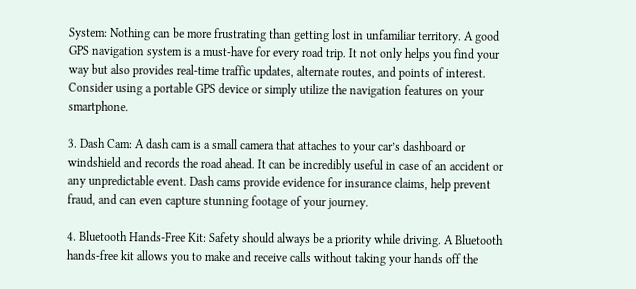System: Nothing can be more frustrating than getting lost in unfamiliar territory. A good GPS navigation system is a must-have for every road trip. It not only helps you find your way but also provides real-time traffic updates, alternate routes, and points of interest. Consider using a portable GPS device or simply utilize the navigation features on your smartphone.

3. Dash Cam: A dash cam is a small camera that attaches to your car’s dashboard or windshield and records the road ahead. It can be incredibly useful in case of an accident or any unpredictable event. Dash cams provide evidence for insurance claims, help prevent fraud, and can even capture stunning footage of your journey.

4. Bluetooth Hands-Free Kit: Safety should always be a priority while driving. A Bluetooth hands-free kit allows you to make and receive calls without taking your hands off the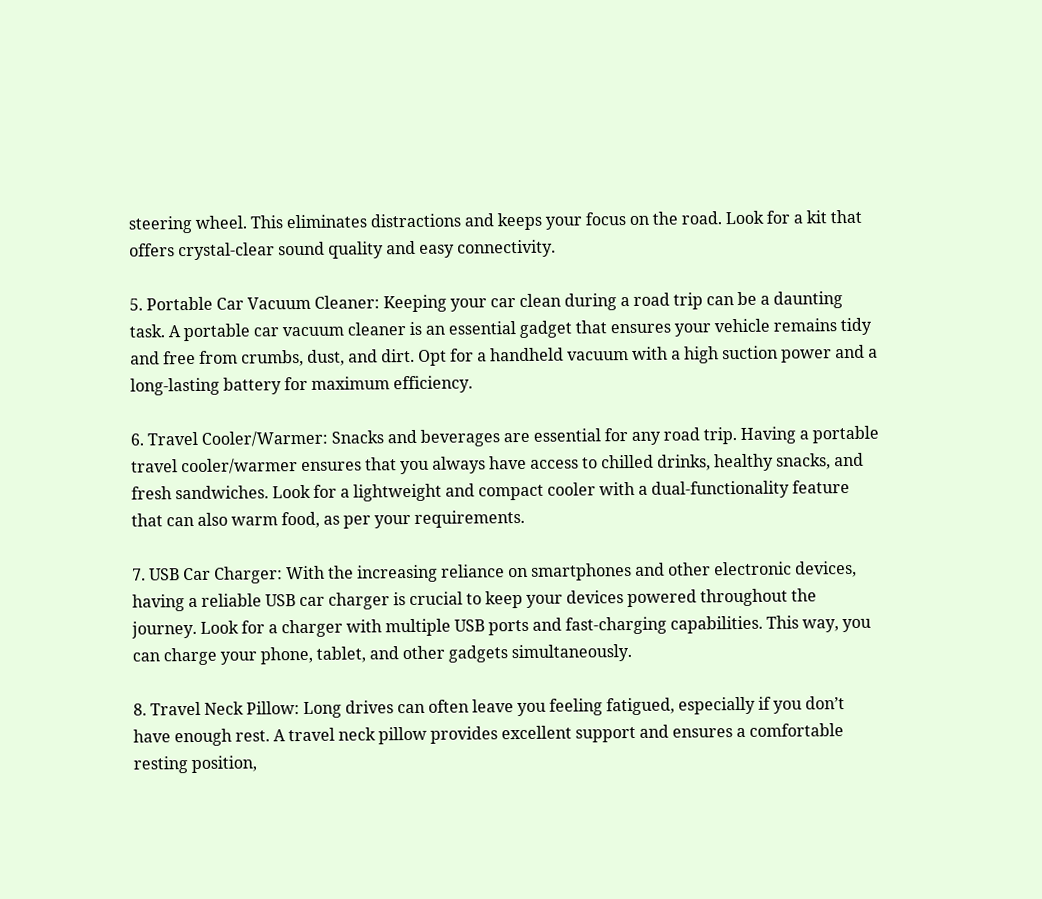steering wheel. This eliminates distractions and keeps your focus on the road. Look for a kit that offers crystal-clear sound quality and easy connectivity.

5. Portable Car Vacuum Cleaner: Keeping your car clean during a road trip can be a daunting task. A portable car vacuum cleaner is an essential gadget that ensures your vehicle remains tidy and free from crumbs, dust, and dirt. Opt for a handheld vacuum with a high suction power and a long-lasting battery for maximum efficiency.

6. Travel Cooler/Warmer: Snacks and beverages are essential for any road trip. Having a portable travel cooler/warmer ensures that you always have access to chilled drinks, healthy snacks, and fresh sandwiches. Look for a lightweight and compact cooler with a dual-functionality feature that can also warm food, as per your requirements.

7. USB Car Charger: With the increasing reliance on smartphones and other electronic devices, having a reliable USB car charger is crucial to keep your devices powered throughout the journey. Look for a charger with multiple USB ports and fast-charging capabilities. This way, you can charge your phone, tablet, and other gadgets simultaneously.

8. Travel Neck Pillow: Long drives can often leave you feeling fatigued, especially if you don’t have enough rest. A travel neck pillow provides excellent support and ensures a comfortable resting position,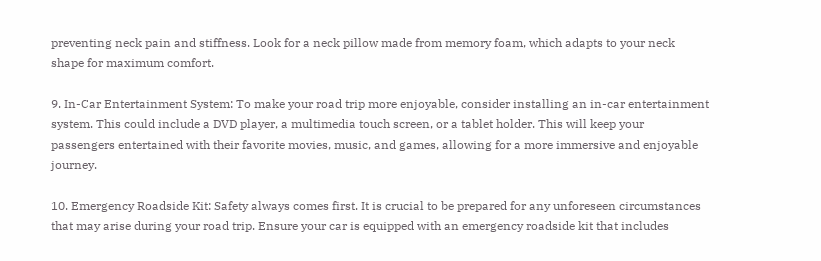preventing neck pain and stiffness. Look for a neck pillow made from memory foam, which adapts to your neck shape for maximum comfort.

9. In-Car Entertainment System: To make your road trip more enjoyable, consider installing an in-car entertainment system. This could include a DVD player, a multimedia touch screen, or a tablet holder. This will keep your passengers entertained with their favorite movies, music, and games, allowing for a more immersive and enjoyable journey.

10. Emergency Roadside Kit: Safety always comes first. It is crucial to be prepared for any unforeseen circumstances that may arise during your road trip. Ensure your car is equipped with an emergency roadside kit that includes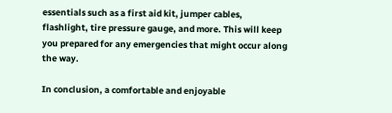essentials such as a first aid kit, jumper cables, flashlight, tire pressure gauge, and more. This will keep you prepared for any emergencies that might occur along the way.

In conclusion, a comfortable and enjoyable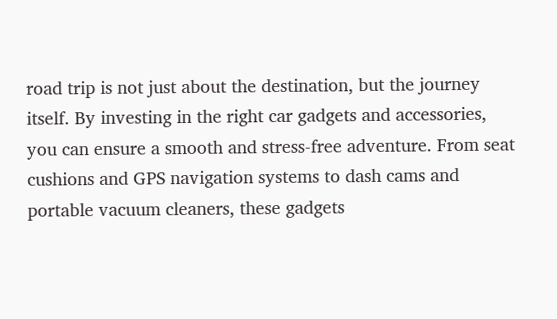road trip is not just about the destination, but the journey itself. By investing in the right car gadgets and accessories, you can ensure a smooth and stress-free adventure. From seat cushions and GPS navigation systems to dash cams and portable vacuum cleaners, these gadgets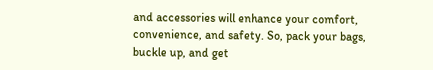and accessories will enhance your comfort, convenience, and safety. So, pack your bags, buckle up, and get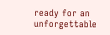ready for an unforgettable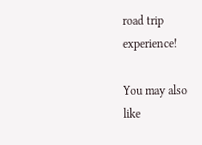road trip experience!

You may also like